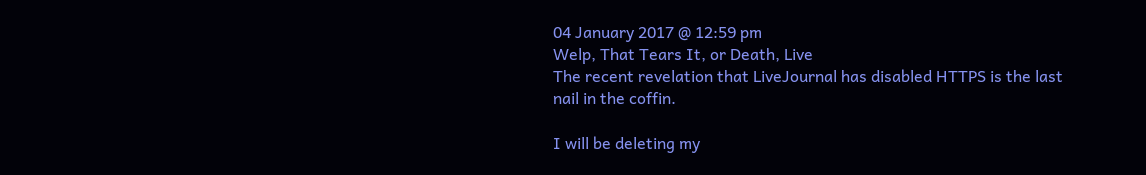04 January 2017 @ 12:59 pm
Welp, That Tears It, or Death, Live
The recent revelation that LiveJournal has disabled HTTPS is the last nail in the coffin.

I will be deleting my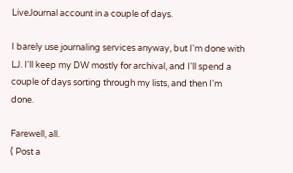LiveJournal account in a couple of days.

I barely use journaling services anyway, but I'm done with LJ. I'll keep my DW mostly for archival, and I'll spend a couple of days sorting through my lists, and then I'm done.

Farewell, all.
( Post a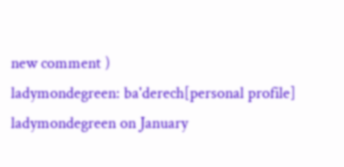new comment )
ladymondegreen: ba'derech[personal profile] ladymondegreen on January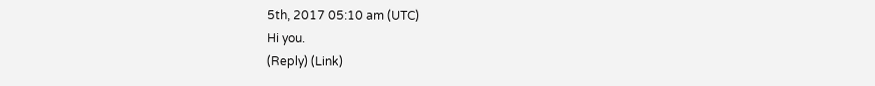5th, 2017 05:10 am (UTC)
Hi you.
(Reply) (Link)